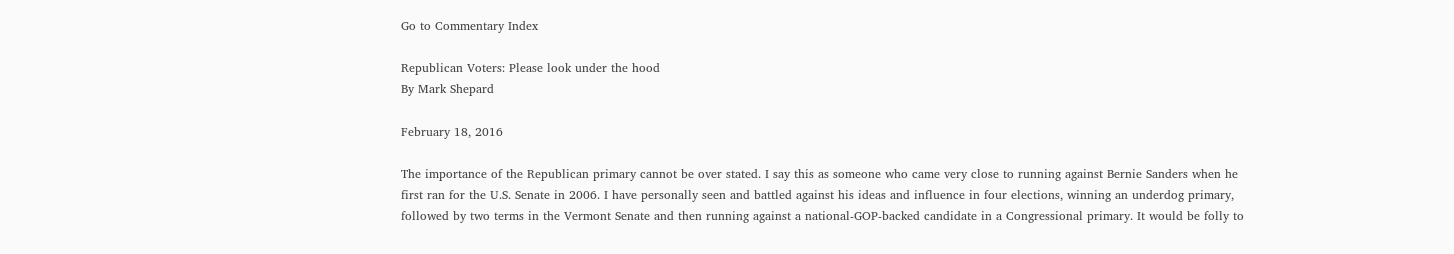Go to Commentary Index

Republican Voters: Please look under the hood
By Mark Shepard

February 18, 2016

The importance of the Republican primary cannot be over stated. I say this as someone who came very close to running against Bernie Sanders when he first ran for the U.S. Senate in 2006. I have personally seen and battled against his ideas and influence in four elections, winning an underdog primary, followed by two terms in the Vermont Senate and then running against a national-GOP-backed candidate in a Congressional primary. It would be folly to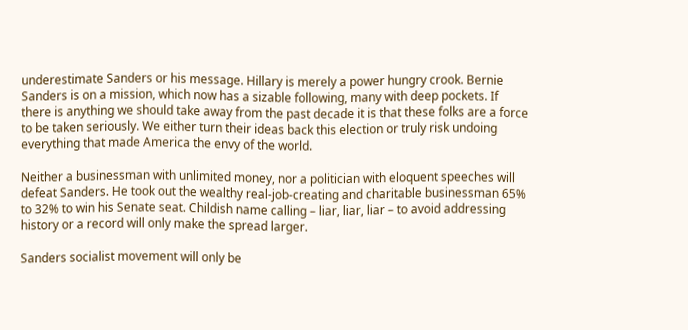underestimate Sanders or his message. Hillary is merely a power hungry crook. Bernie Sanders is on a mission, which now has a sizable following, many with deep pockets. If there is anything we should take away from the past decade it is that these folks are a force to be taken seriously. We either turn their ideas back this election or truly risk undoing everything that made America the envy of the world.

Neither a businessman with unlimited money, nor a politician with eloquent speeches will defeat Sanders. He took out the wealthy real-job-creating and charitable businessman 65% to 32% to win his Senate seat. Childish name calling – liar, liar, liar – to avoid addressing history or a record will only make the spread larger.

Sanders socialist movement will only be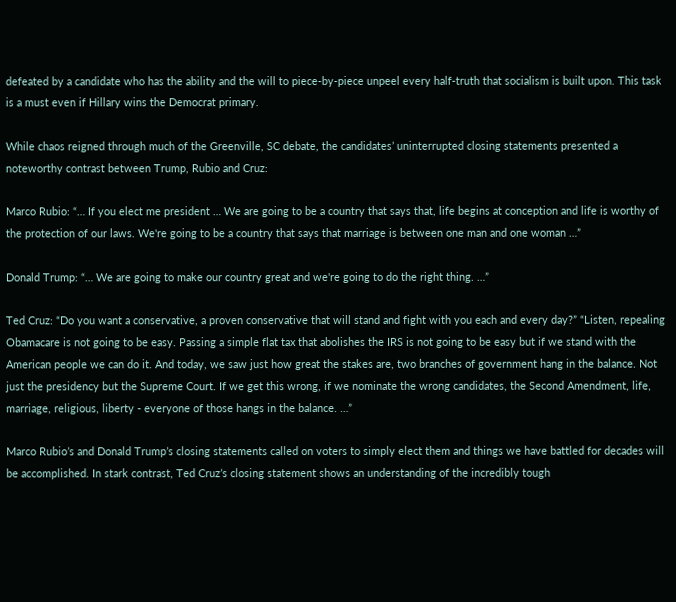defeated by a candidate who has the ability and the will to piece-by-piece unpeel every half-truth that socialism is built upon. This task is a must even if Hillary wins the Democrat primary.

While chaos reigned through much of the Greenville, SC debate, the candidates’ uninterrupted closing statements presented a noteworthy contrast between Trump, Rubio and Cruz:

Marco Rubio: “… If you elect me president … We are going to be a country that says that, life begins at conception and life is worthy of the protection of our laws. We're going to be a country that says that marriage is between one man and one woman …”

Donald Trump: “… We are going to make our country great and we're going to do the right thing. …”

Ted Cruz: “Do you want a conservative, a proven conservative that will stand and fight with you each and every day?” “Listen, repealing Obamacare is not going to be easy. Passing a simple flat tax that abolishes the IRS is not going to be easy but if we stand with the American people we can do it. And today, we saw just how great the stakes are, two branches of government hang in the balance. Not just the presidency but the Supreme Court. If we get this wrong, if we nominate the wrong candidates, the Second Amendment, life, marriage, religious, liberty - everyone of those hangs in the balance. …”

Marco Rubio’s and Donald Trump’s closing statements called on voters to simply elect them and things we have battled for decades will be accomplished. In stark contrast, Ted Cruz’s closing statement shows an understanding of the incredibly tough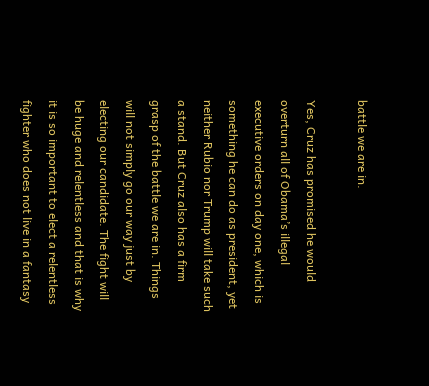battle we are in.

Yes, Cruz has promised he would overturn all of Obama’s illegal executive orders on day one, which is something he can do as president, yet neither Rubio nor Trump will take such a stand. But Cruz also has a firm grasp of the battle we are in. Things will not simply go our way just by electing our candidate. The fight will be huge and relentless and that is why it is so important to elect a relentless fighter who does not live in a fantasy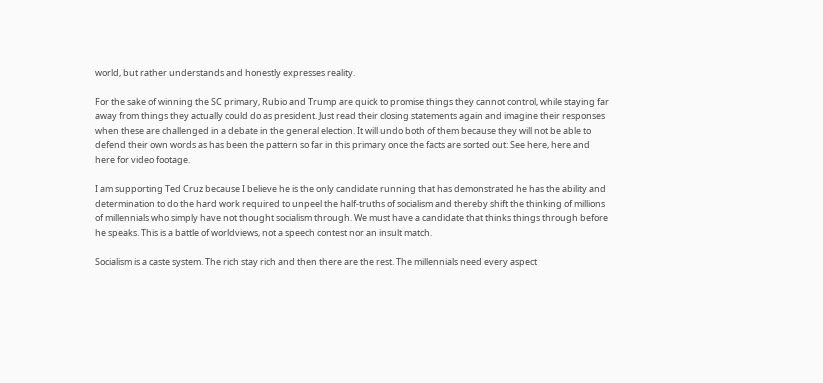world, but rather understands and honestly expresses reality.

For the sake of winning the SC primary, Rubio and Trump are quick to promise things they cannot control, while staying far away from things they actually could do as president. Just read their closing statements again and imagine their responses when these are challenged in a debate in the general election. It will undo both of them because they will not be able to defend their own words as has been the pattern so far in this primary once the facts are sorted out: See here, here and here for video footage.

I am supporting Ted Cruz because I believe he is the only candidate running that has demonstrated he has the ability and determination to do the hard work required to unpeel the half-truths of socialism and thereby shift the thinking of millions of millennials who simply have not thought socialism through. We must have a candidate that thinks things through before he speaks. This is a battle of worldviews, not a speech contest nor an insult match.

Socialism is a caste system. The rich stay rich and then there are the rest. The millennials need every aspect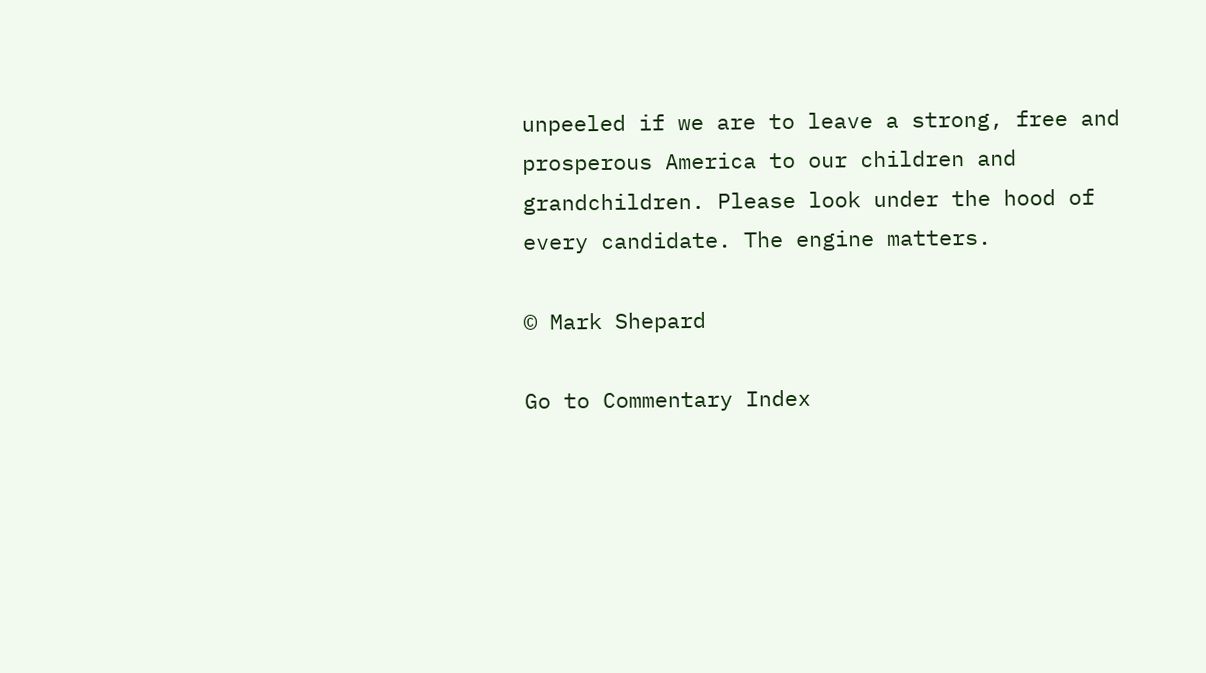unpeeled if we are to leave a strong, free and prosperous America to our children and grandchildren. Please look under the hood of every candidate. The engine matters.

© Mark Shepard

Go to Commentary Index